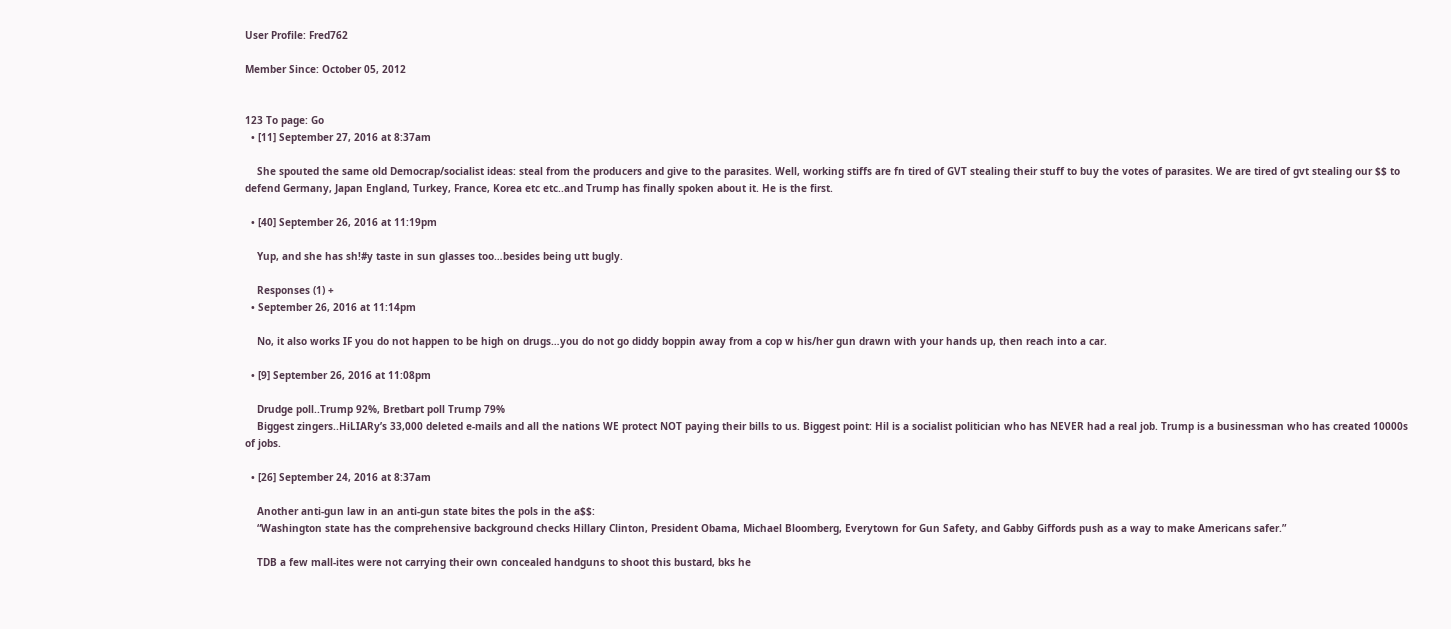User Profile: Fred762

Member Since: October 05, 2012


123 To page: Go
  • [11] September 27, 2016 at 8:37am

    She spouted the same old Democrap/socialist ideas: steal from the producers and give to the parasites. Well, working stiffs are fn tired of GVT stealing their stuff to buy the votes of parasites. We are tired of gvt stealing our $$ to defend Germany, Japan England, Turkey, France, Korea etc etc..and Trump has finally spoken about it. He is the first.

  • [40] September 26, 2016 at 11:19pm

    Yup, and she has sh!#y taste in sun glasses too…besides being utt bugly.

    Responses (1) +
  • September 26, 2016 at 11:14pm

    No, it also works IF you do not happen to be high on drugs…you do not go diddy boppin away from a cop w his/her gun drawn with your hands up, then reach into a car.

  • [9] September 26, 2016 at 11:08pm

    Drudge poll..Trump 92%, Bretbart poll Trump 79%
    Biggest zingers..HiLIARy’s 33,000 deleted e-mails and all the nations WE protect NOT paying their bills to us. Biggest point: Hil is a socialist politician who has NEVER had a real job. Trump is a businessman who has created 10000s of jobs.

  • [26] September 24, 2016 at 8:37am

    Another anti-gun law in an anti-gun state bites the pols in the a$$:
    “Washington state has the comprehensive background checks Hillary Clinton, President Obama, Michael Bloomberg, Everytown for Gun Safety, and Gabby Giffords push as a way to make Americans safer.”

    TDB a few mall-ites were not carrying their own concealed handguns to shoot this bustard, bks he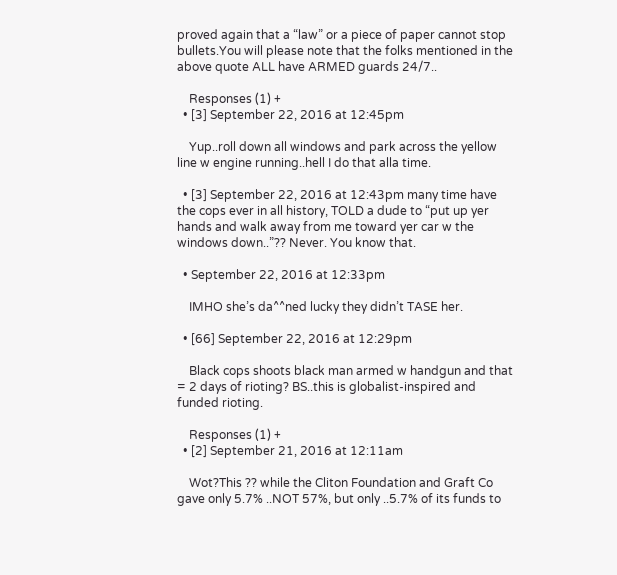proved again that a “law” or a piece of paper cannot stop bullets.You will please note that the folks mentioned in the above quote ALL have ARMED guards 24/7..

    Responses (1) +
  • [3] September 22, 2016 at 12:45pm

    Yup..roll down all windows and park across the yellow line w engine running..hell I do that alla time.

  • [3] September 22, 2016 at 12:43pm many time have the cops ever in all history, TOLD a dude to “put up yer hands and walk away from me toward yer car w the windows down..”?? Never. You know that.

  • September 22, 2016 at 12:33pm

    IMHO she’s da^^ned lucky they didn’t TASE her.

  • [66] September 22, 2016 at 12:29pm

    Black cops shoots black man armed w handgun and that = 2 days of rioting? BS..this is globalist-inspired and funded rioting.

    Responses (1) +
  • [2] September 21, 2016 at 12:11am

    Wot?This ?? while the Cliton Foundation and Graft Co gave only 5.7% ..NOT 57%, but only ..5.7% of its funds to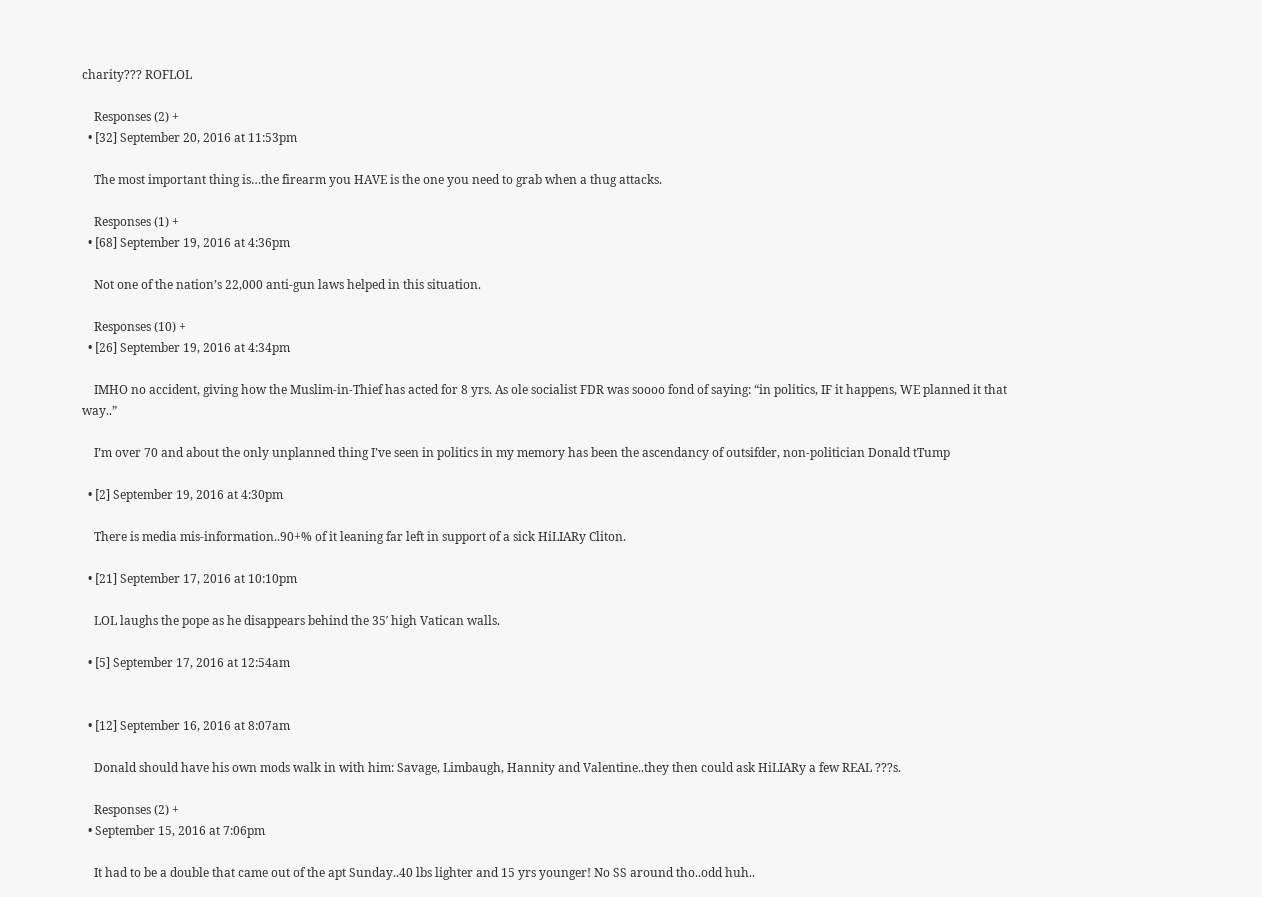charity??? ROFLOL

    Responses (2) +
  • [32] September 20, 2016 at 11:53pm

    The most important thing is…the firearm you HAVE is the one you need to grab when a thug attacks.

    Responses (1) +
  • [68] September 19, 2016 at 4:36pm

    Not one of the nation’s 22,000 anti-gun laws helped in this situation.

    Responses (10) +
  • [26] September 19, 2016 at 4:34pm

    IMHO no accident, giving how the Muslim-in-Thief has acted for 8 yrs. As ole socialist FDR was soooo fond of saying: “in politics, IF it happens, WE planned it that way..”

    I’m over 70 and about the only unplanned thing I’ve seen in politics in my memory has been the ascendancy of outsifder, non-politician Donald tTump

  • [2] September 19, 2016 at 4:30pm

    There is media mis-information..90+% of it leaning far left in support of a sick HiLIARy Cliton.

  • [21] September 17, 2016 at 10:10pm

    LOL laughs the pope as he disappears behind the 35′ high Vatican walls.

  • [5] September 17, 2016 at 12:54am


  • [12] September 16, 2016 at 8:07am

    Donald should have his own mods walk in with him: Savage, Limbaugh, Hannity and Valentine..they then could ask HiLIARy a few REAL ???s.

    Responses (2) +
  • September 15, 2016 at 7:06pm

    It had to be a double that came out of the apt Sunday..40 lbs lighter and 15 yrs younger! No SS around tho..odd huh..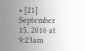• [21] September 15, 2016 at 9:23am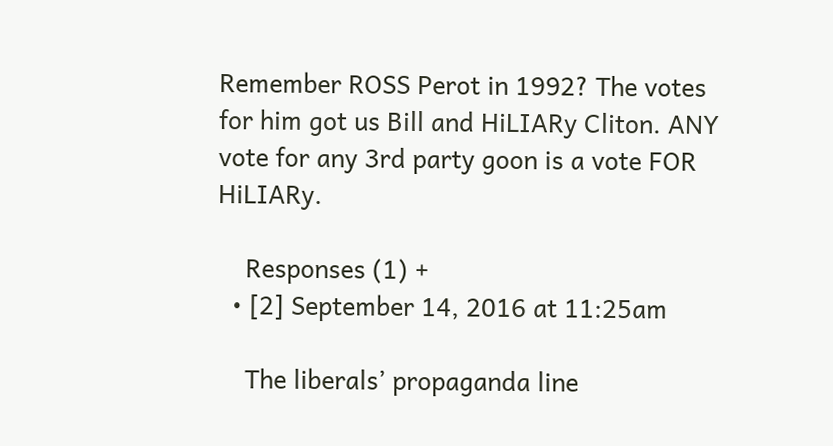Remember ROSS Perot in 1992? The votes for him got us Bill and HiLIARy Cliton. ANY vote for any 3rd party goon is a vote FOR HiLIARy.

    Responses (1) +
  • [2] September 14, 2016 at 11:25am

    The liberals’ propaganda line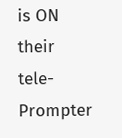is ON their tele-Prompter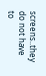screens..they do not have to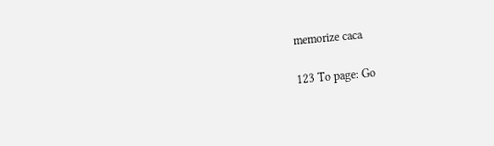memorize caca

123 To page: Go